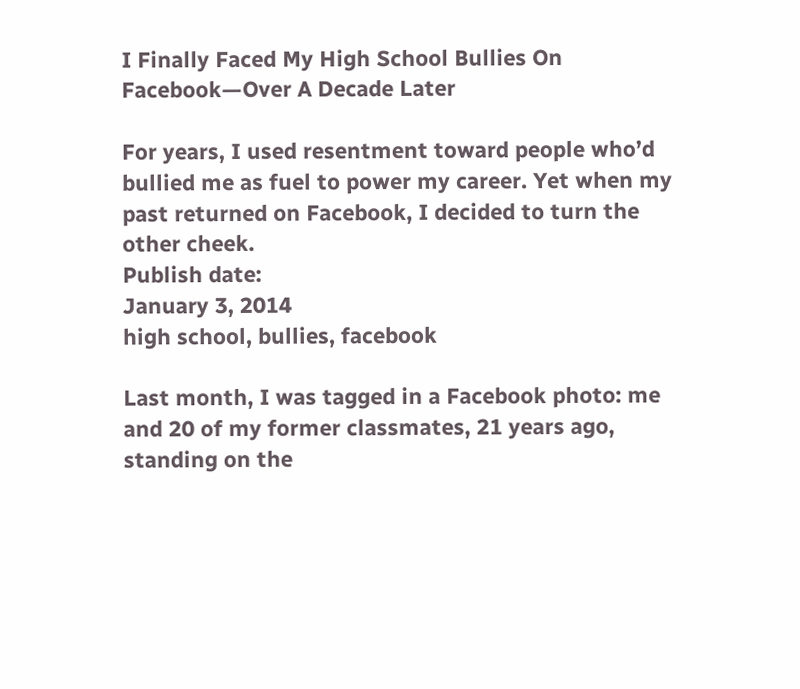I Finally Faced My High School Bullies On Facebook—Over A Decade Later

For years, I used resentment toward people who’d bullied me as fuel to power my career. Yet when my past returned on Facebook, I decided to turn the other cheek.
Publish date:
January 3, 2014
high school, bullies, facebook

Last month, I was tagged in a Facebook photo: me and 20 of my former classmates, 21 years ago, standing on the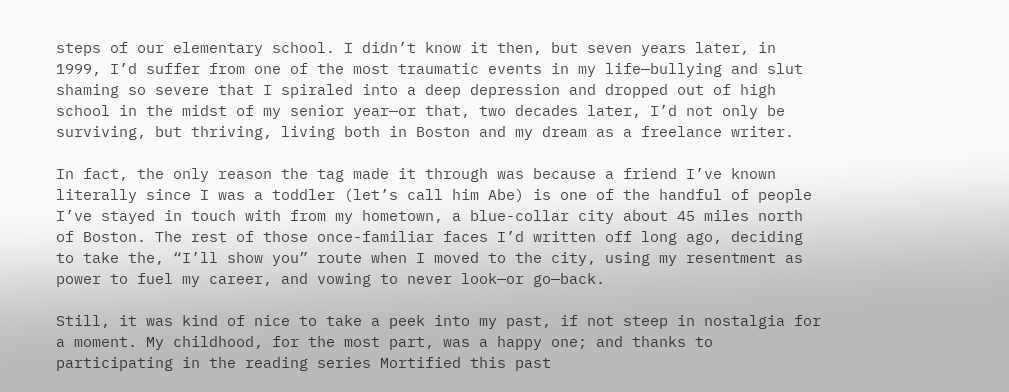steps of our elementary school. I didn’t know it then, but seven years later, in 1999, I’d suffer from one of the most traumatic events in my life—bullying and slut shaming so severe that I spiraled into a deep depression and dropped out of high school in the midst of my senior year—or that, two decades later, I’d not only be surviving, but thriving, living both in Boston and my dream as a freelance writer.

In fact, the only reason the tag made it through was because a friend I’ve known literally since I was a toddler (let’s call him Abe) is one of the handful of people I’ve stayed in touch with from my hometown, a blue-collar city about 45 miles north of Boston. The rest of those once-familiar faces I’d written off long ago, deciding to take the, “I’ll show you” route when I moved to the city, using my resentment as power to fuel my career, and vowing to never look—or go—back.

Still, it was kind of nice to take a peek into my past, if not steep in nostalgia for a moment. My childhood, for the most part, was a happy one; and thanks to participating in the reading series Mortified this past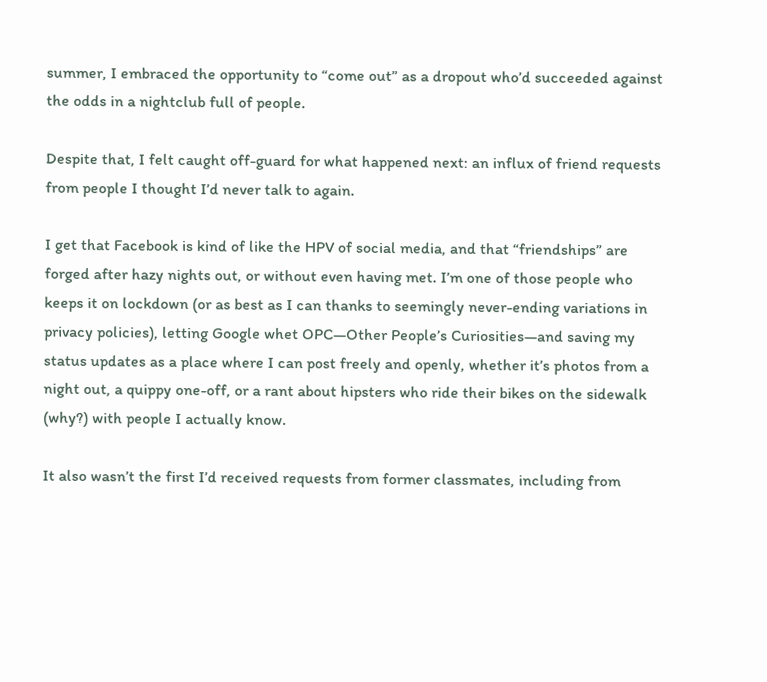summer, I embraced the opportunity to “come out” as a dropout who’d succeeded against the odds in a nightclub full of people.

Despite that, I felt caught off-guard for what happened next: an influx of friend requests from people I thought I’d never talk to again.

I get that Facebook is kind of like the HPV of social media, and that “friendships” are forged after hazy nights out, or without even having met. I’m one of those people who keeps it on lockdown (or as best as I can thanks to seemingly never-ending variations in privacy policies), letting Google whet OPC—Other People’s Curiosities—and saving my status updates as a place where I can post freely and openly, whether it’s photos from a night out, a quippy one-off, or a rant about hipsters who ride their bikes on the sidewalk (why?) with people I actually know.

It also wasn’t the first I’d received requests from former classmates, including from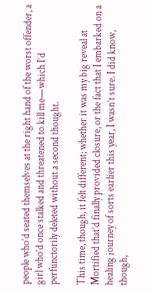people who’d seated themselves at the right hand of the worst offender, a girl who’d once stalked and threatened to kill me—which I’d perfunctorily deleted without a second thought.

This time, though, it felt different; whether it was my big reveal at Mortified that’d finally provided closure, or the fact that I embarked on a healing journey of sorts earlier this year, I wasn’t sure. I did know, though,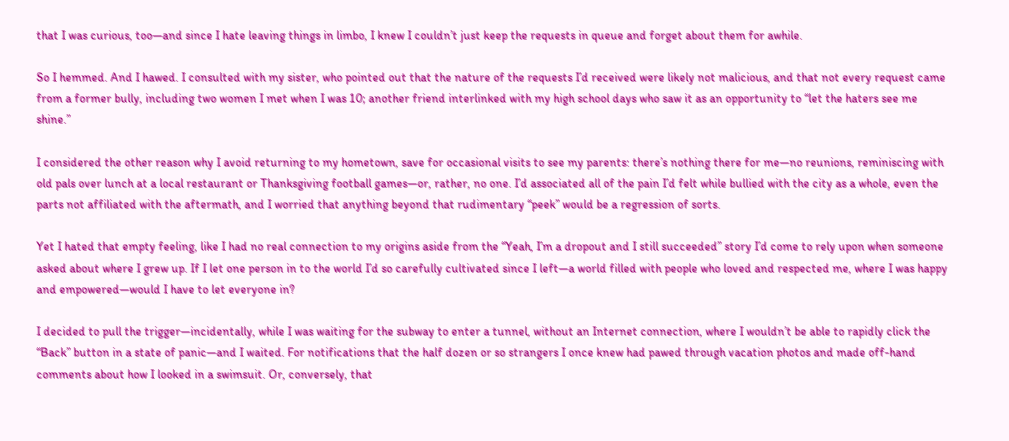that I was curious, too—and since I hate leaving things in limbo, I knew I couldn’t just keep the requests in queue and forget about them for awhile.

So I hemmed. And I hawed. I consulted with my sister, who pointed out that the nature of the requests I’d received were likely not malicious, and that not every request came from a former bully, including two women I met when I was 10; another friend interlinked with my high school days who saw it as an opportunity to “let the haters see me shine.”

I considered the other reason why I avoid returning to my hometown, save for occasional visits to see my parents: there’s nothing there for me—no reunions, reminiscing with old pals over lunch at a local restaurant or Thanksgiving football games—or, rather, no one. I’d associated all of the pain I’d felt while bullied with the city as a whole, even the parts not affiliated with the aftermath, and I worried that anything beyond that rudimentary “peek” would be a regression of sorts.

Yet I hated that empty feeling, like I had no real connection to my origins aside from the “Yeah, I’m a dropout and I still succeeded” story I’d come to rely upon when someone asked about where I grew up. If I let one person in to the world I’d so carefully cultivated since I left—a world filled with people who loved and respected me, where I was happy and empowered—would I have to let everyone in?

I decided to pull the trigger—incidentally, while I was waiting for the subway to enter a tunnel, without an Internet connection, where I wouldn’t be able to rapidly click the “Back” button in a state of panic—and I waited. For notifications that the half dozen or so strangers I once knew had pawed through vacation photos and made off-hand comments about how I looked in a swimsuit. Or, conversely, that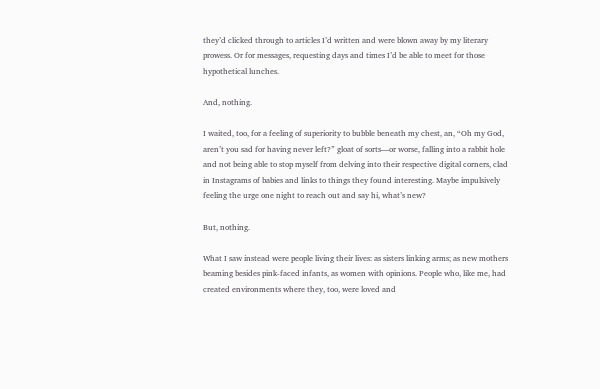they’d clicked through to articles I’d written and were blown away by my literary prowess. Or for messages, requesting days and times I’d be able to meet for those hypothetical lunches.

And, nothing.

I waited, too, for a feeling of superiority to bubble beneath my chest, an, “Oh my God, aren’t you sad for having never left?” gloat of sorts—or worse, falling into a rabbit hole and not being able to stop myself from delving into their respective digital corners, clad in Instagrams of babies and links to things they found interesting. Maybe impulsively feeling the urge one night to reach out and say hi, what’s new?

But, nothing.

What I saw instead were people living their lives: as sisters linking arms; as new mothers beaming besides pink-faced infants, as women with opinions. People who, like me, had created environments where they, too, were loved and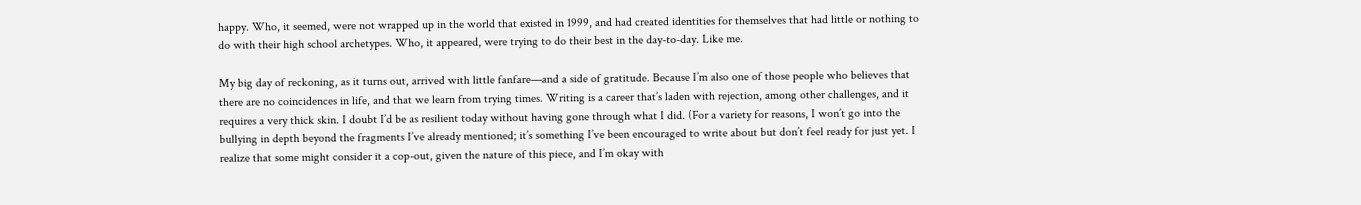happy. Who, it seemed, were not wrapped up in the world that existed in 1999, and had created identities for themselves that had little or nothing to do with their high school archetypes. Who, it appeared, were trying to do their best in the day-to-day. Like me.

My big day of reckoning, as it turns out, arrived with little fanfare—and a side of gratitude. Because I’m also one of those people who believes that there are no coincidences in life, and that we learn from trying times. Writing is a career that’s laden with rejection, among other challenges, and it requires a very thick skin. I doubt I’d be as resilient today without having gone through what I did. (For a variety for reasons, I won’t go into the bullying in depth beyond the fragments I’ve already mentioned; it’s something I’ve been encouraged to write about but don’t feel ready for just yet. I realize that some might consider it a cop-out, given the nature of this piece, and I’m okay with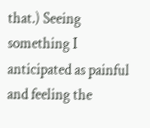that.) Seeing something I anticipated as painful and feeling the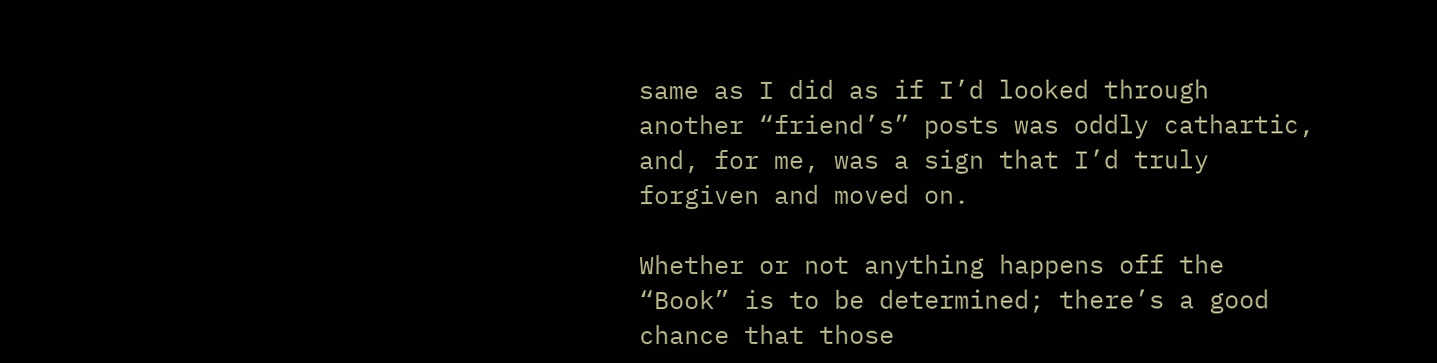same as I did as if I’d looked through another “friend’s” posts was oddly cathartic, and, for me, was a sign that I’d truly forgiven and moved on.

Whether or not anything happens off the “Book” is to be determined; there’s a good chance that those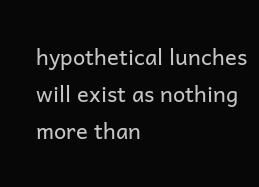hypothetical lunches will exist as nothing more than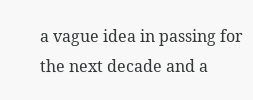a vague idea in passing for the next decade and a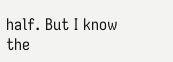half. But I know the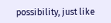possibility, just like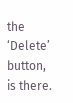the ‘Delete’ button, is there.